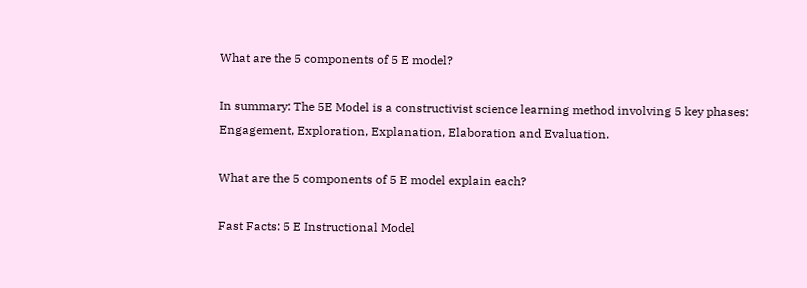What are the 5 components of 5 E model?

In summary: The 5E Model is a constructivist science learning method involving 5 key phases: Engagement, Exploration, Explanation, Elaboration and Evaluation.

What are the 5 components of 5 E model explain each?

Fast Facts: 5 E Instructional Model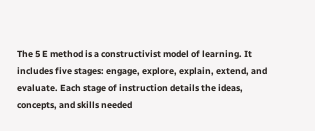The 5 E method is a constructivist model of learning. It includes five stages: engage, explore, explain, extend, and evaluate. Each stage of instruction details the ideas, concepts, and skills needed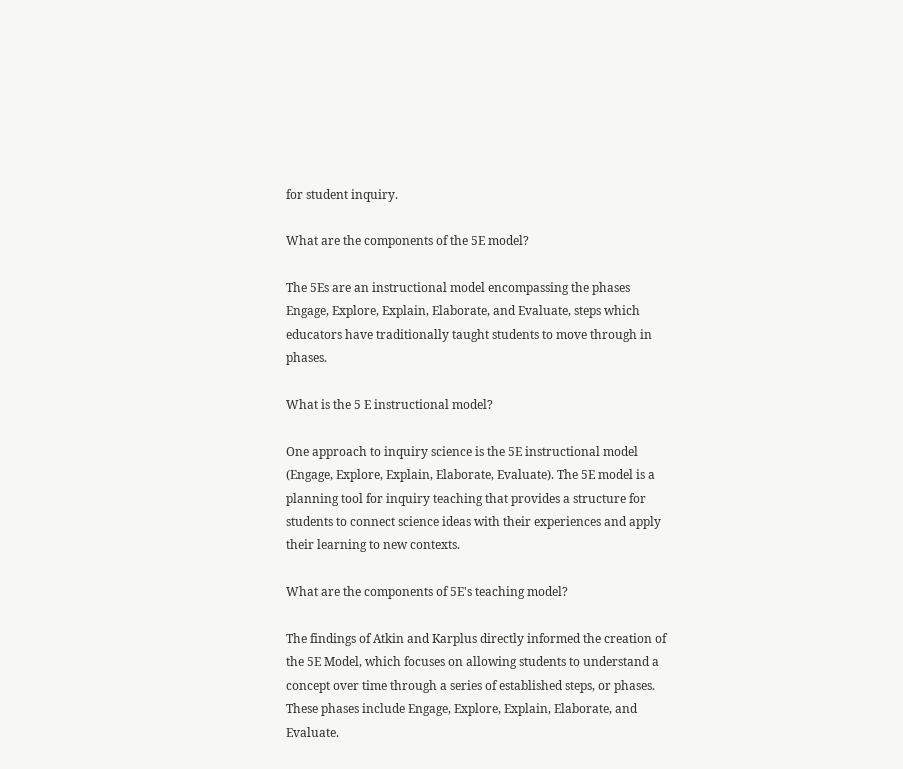for student inquiry.

What are the components of the 5E model?

The 5Es are an instructional model encompassing the phases Engage, Explore, Explain, Elaborate, and Evaluate, steps which educators have traditionally taught students to move through in phases.

What is the 5 E instructional model?

One approach to inquiry science is the 5E instructional model (Engage, Explore, Explain, Elaborate, Evaluate). The 5E model is a planning tool for inquiry teaching that provides a structure for students to connect science ideas with their experiences and apply their learning to new contexts.

What are the components of 5E's teaching model?

The findings of Atkin and Karplus directly informed the creation of the 5E Model, which focuses on allowing students to understand a concept over time through a series of established steps, or phases. These phases include Engage, Explore, Explain, Elaborate, and Evaluate.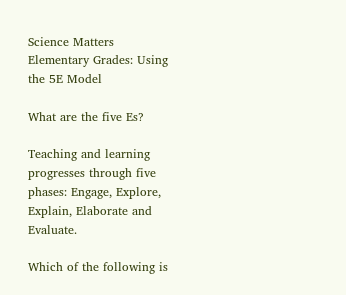Science Matters Elementary Grades: Using the 5E Model

What are the five Es?

Teaching and learning progresses through five phases: Engage, Explore, Explain, Elaborate and Evaluate.

Which of the following is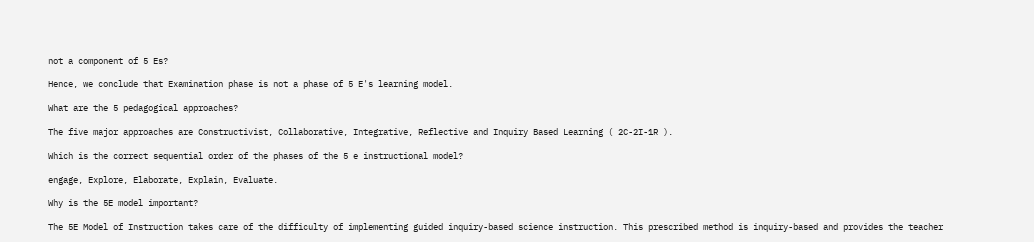not a component of 5 Es?

Hence, we conclude that Examination phase is not a phase of 5 E's learning model.

What are the 5 pedagogical approaches?

The five major approaches are Constructivist, Collaborative, Integrative, Reflective and Inquiry Based Learning ( 2C-2I-1R ).

Which is the correct sequential order of the phases of the 5 e instructional model?

engage, Explore, Elaborate, Explain, Evaluate.

Why is the 5E model important?

The 5E Model of Instruction takes care of the difficulty of implementing guided inquiry-based science instruction. This prescribed method is inquiry-based and provides the teacher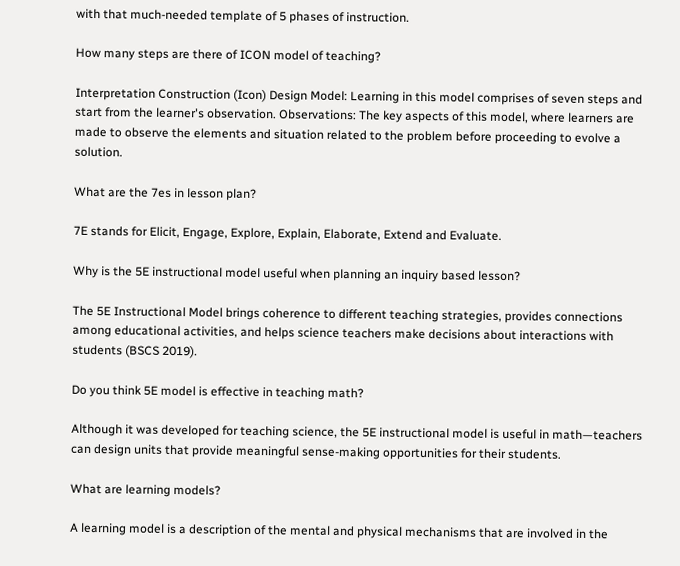with that much-needed template of 5 phases of instruction.

How many steps are there of ICON model of teaching?

Interpretation Construction (Icon) Design Model: Learning in this model comprises of seven steps and start from the learner's observation. Observations: The key aspects of this model, where learners are made to observe the elements and situation related to the problem before proceeding to evolve a solution.

What are the 7es in lesson plan?

7E stands for Elicit, Engage, Explore, Explain, Elaborate, Extend and Evaluate.

Why is the 5E instructional model useful when planning an inquiry based lesson?

The 5E Instructional Model brings coherence to different teaching strategies, provides connections among educational activities, and helps science teachers make decisions about interactions with students (BSCS 2019).

Do you think 5E model is effective in teaching math?

Although it was developed for teaching science, the 5E instructional model is useful in math—teachers can design units that provide meaningful sense-making opportunities for their students.

What are learning models?

A learning model is a description of the mental and physical mechanisms that are involved in the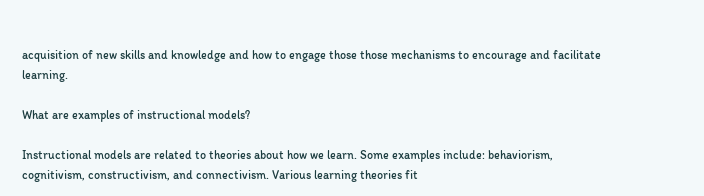acquisition of new skills and knowledge and how to engage those those mechanisms to encourage and facilitate learning.

What are examples of instructional models?

Instructional models are related to theories about how we learn. Some examples include: behaviorism, cognitivism, constructivism, and connectivism. Various learning theories fit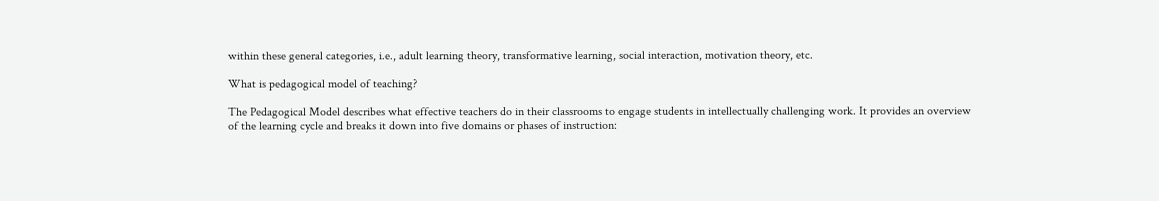within these general categories, i.e., adult learning theory, transformative learning, social interaction, motivation theory, etc.

What is pedagogical model of teaching?

The Pedagogical Model describes what effective teachers do in their classrooms to engage students in intellectually challenging work. It provides an overview of the learning cycle and breaks it down into five domains or phases of instruction: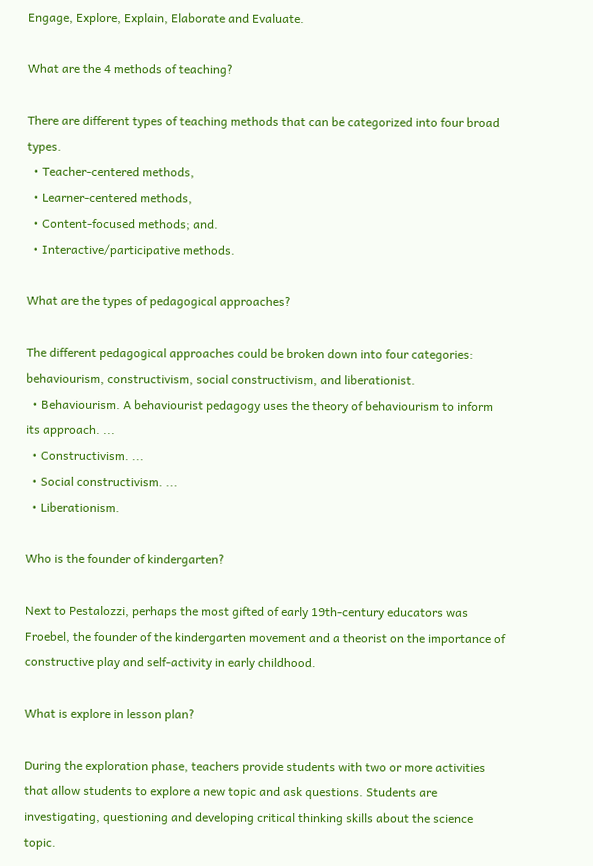Engage, Explore, Explain, Elaborate and Evaluate.

What are the 4 methods of teaching?

There are different types of teaching methods that can be categorized into four broad types.
  • Teacher-centered methods,
  • Learner-centered methods,
  • Content-focused methods; and.
  • Interactive/participative methods.

What are the types of pedagogical approaches?

The different pedagogical approaches could be broken down into four categories: behaviourism, constructivism, social constructivism, and liberationist.
  • Behaviourism. A behaviourist pedagogy uses the theory of behaviourism to inform its approach. ...
  • Constructivism. ...
  • Social constructivism. ...
  • Liberationism.

Who is the founder of kindergarten?

Next to Pestalozzi, perhaps the most gifted of early 19th-century educators was Froebel, the founder of the kindergarten movement and a theorist on the importance of constructive play and self-activity in early childhood.

What is explore in lesson plan?

During the exploration phase, teachers provide students with two or more activities that allow students to explore a new topic and ask questions. Students are investigating, questioning and developing critical thinking skills about the science topic.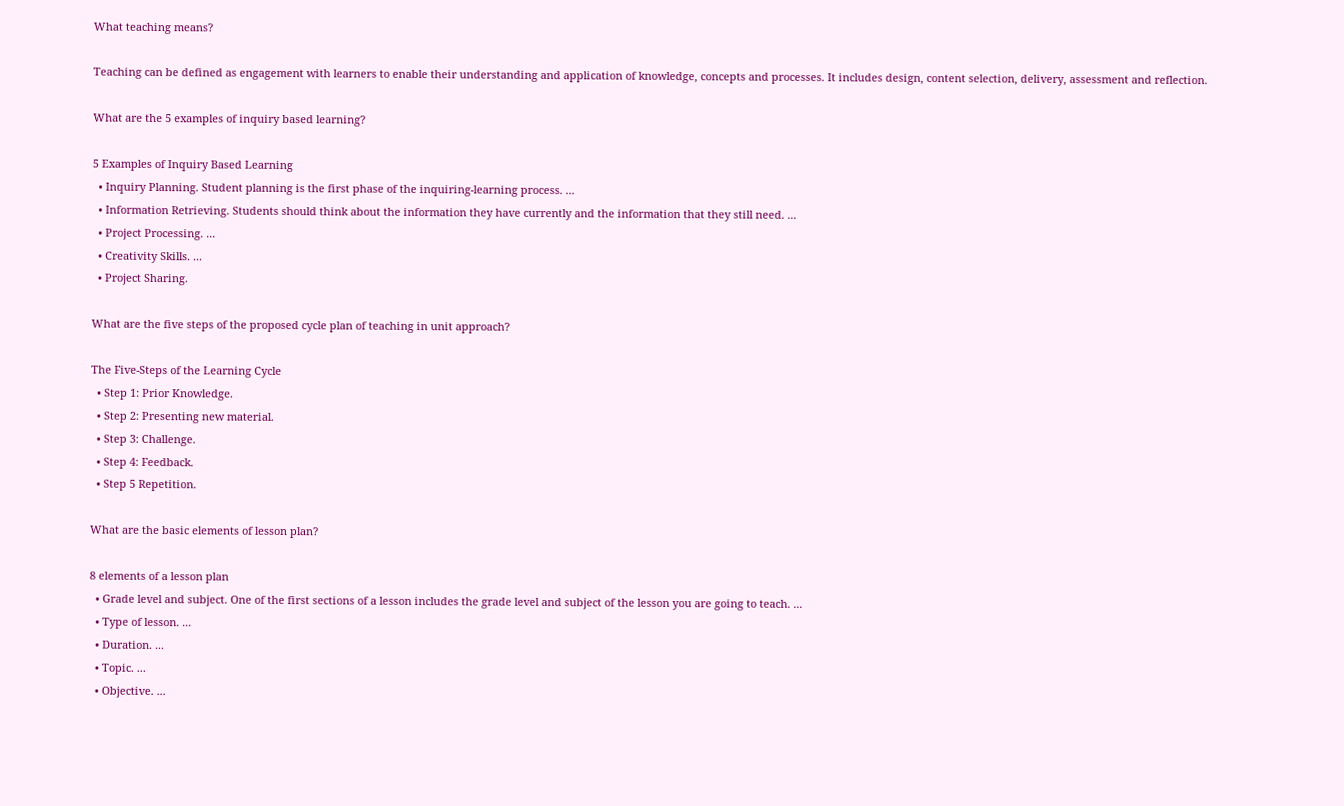What teaching means?

Teaching can be defined as engagement with learners to enable their understanding and application of knowledge, concepts and processes. It includes design, content selection, delivery, assessment and reflection.

What are the 5 examples of inquiry based learning?

5 Examples of Inquiry Based Learning
  • Inquiry Planning. Student planning is the first phase of the inquiring-learning process. ...
  • Information Retrieving. Students should think about the information they have currently and the information that they still need. ...
  • Project Processing. ...
  • Creativity Skills. ...
  • Project Sharing.

What are the five steps of the proposed cycle plan of teaching in unit approach?

The Five-Steps of the Learning Cycle
  • Step 1: Prior Knowledge.
  • Step 2: Presenting new material.
  • Step 3: Challenge.
  • Step 4: Feedback.
  • Step 5 Repetition.

What are the basic elements of lesson plan?

8 elements of a lesson plan
  • Grade level and subject. One of the first sections of a lesson includes the grade level and subject of the lesson you are going to teach. ...
  • Type of lesson. ...
  • Duration. ...
  • Topic. ...
  • Objective. ...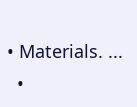• Materials. ...
  •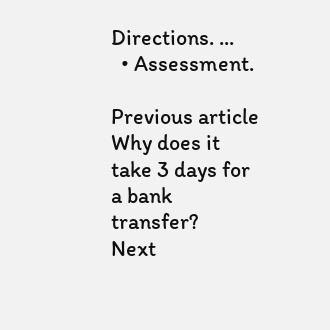Directions. ...
  • Assessment.

Previous article
Why does it take 3 days for a bank transfer?
Next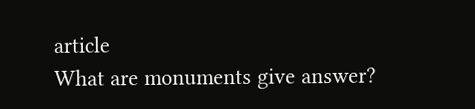article
What are monuments give answer?